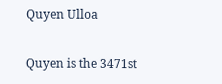Quyen Ulloa

Quyen is the 3471st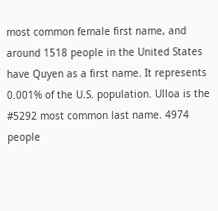most common female first name, and around 1518 people in the United States have Quyen as a first name. It represents 0.001% of the U.S. population. Ulloa is the #5292 most common last name. 4974 people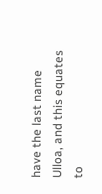have the last name Ulloa, and this equates to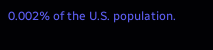0.002% of the U.S. population.